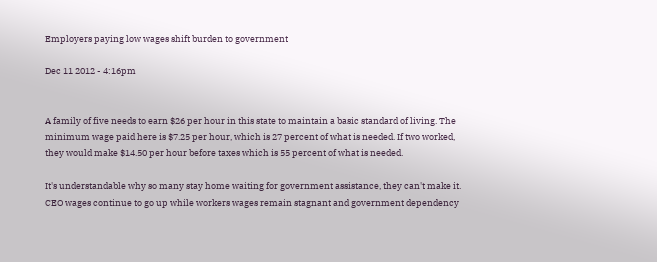Employers paying low wages shift burden to government

Dec 11 2012 - 4:16pm


A family of five needs to earn $26 per hour in this state to maintain a basic standard of living. The minimum wage paid here is $7.25 per hour, which is 27 percent of what is needed. If two worked, they would make $14.50 per hour before taxes which is 55 percent of what is needed.

It's understandable why so many stay home waiting for government assistance, they can't make it. CEO wages continue to go up while workers wages remain stagnant and government dependency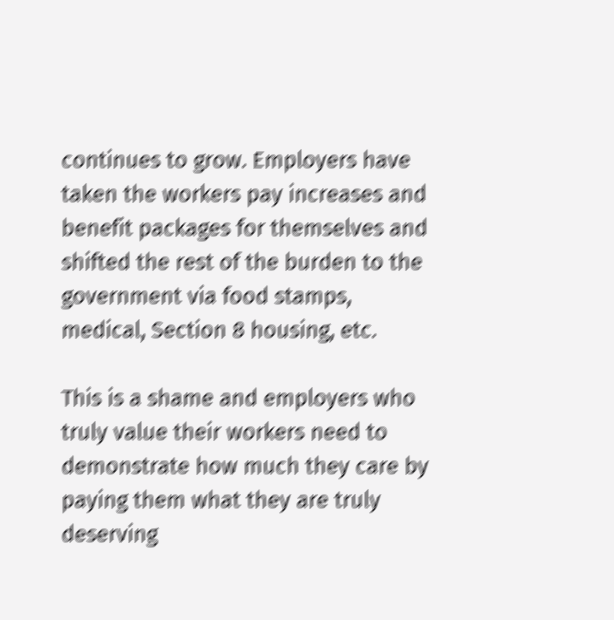continues to grow. Employers have taken the workers pay increases and benefit packages for themselves and shifted the rest of the burden to the government via food stamps, medical, Section 8 housing, etc.

This is a shame and employers who truly value their workers need to demonstrate how much they care by paying them what they are truly deserving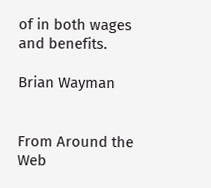of in both wages and benefits.

Brian Wayman


From Around the Web